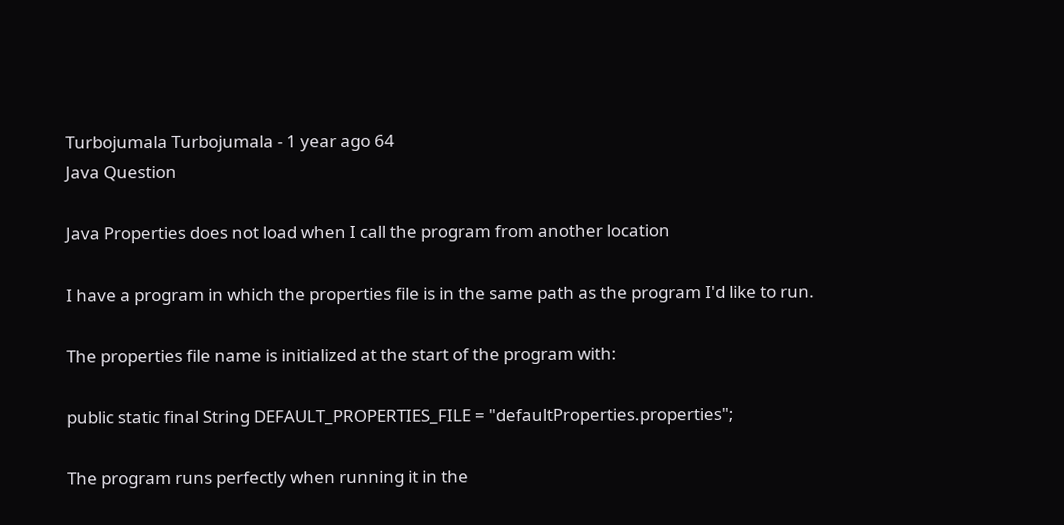Turbojumala Turbojumala - 1 year ago 64
Java Question

Java Properties does not load when I call the program from another location

I have a program in which the properties file is in the same path as the program I'd like to run.

The properties file name is initialized at the start of the program with:

public static final String DEFAULT_PROPERTIES_FILE = "defaultProperties.properties";

The program runs perfectly when running it in the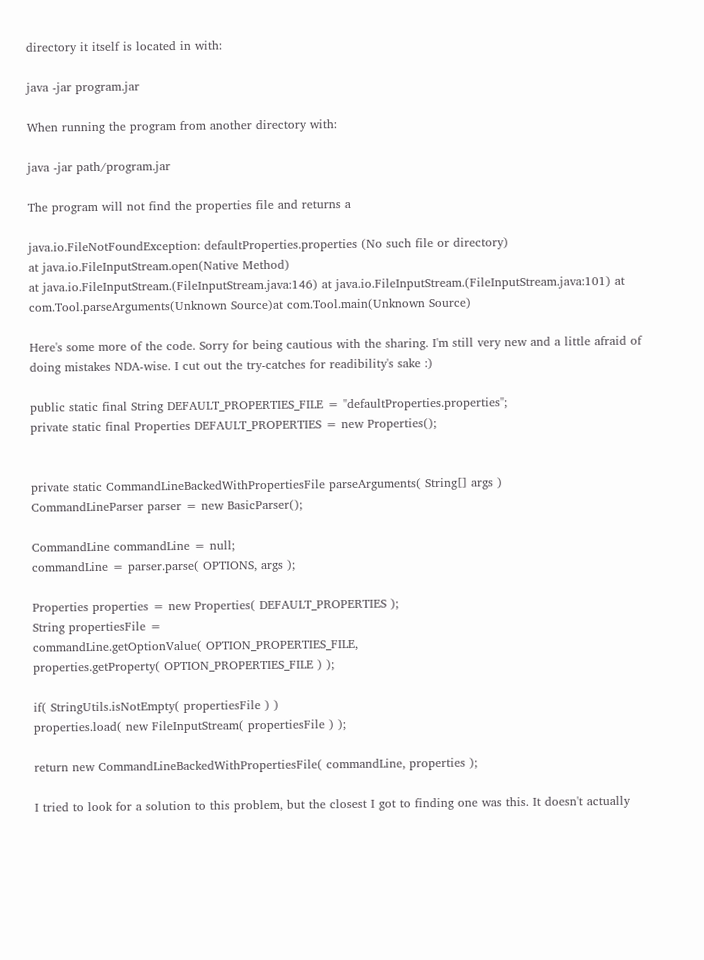directory it itself is located in with:

java -jar program.jar

When running the program from another directory with:

java -jar path/program.jar

The program will not find the properties file and returns a

java.io.FileNotFoundException: defaultProperties.properties (No such file or directory)
at java.io.FileInputStream.open(Native Method)
at java.io.FileInputStream.(FileInputStream.java:146) at java.io.FileInputStream.(FileInputStream.java:101) at com.Tool.parseArguments(Unknown Source)at com.Tool.main(Unknown Source)

Here's some more of the code. Sorry for being cautious with the sharing. I'm still very new and a little afraid of doing mistakes NDA-wise. I cut out the try-catches for readibility's sake :)

public static final String DEFAULT_PROPERTIES_FILE = "defaultProperties.properties";
private static final Properties DEFAULT_PROPERTIES = new Properties();


private static CommandLineBackedWithPropertiesFile parseArguments( String[] args )
CommandLineParser parser = new BasicParser();

CommandLine commandLine = null;
commandLine = parser.parse( OPTIONS, args );

Properties properties = new Properties( DEFAULT_PROPERTIES );
String propertiesFile =
commandLine.getOptionValue( OPTION_PROPERTIES_FILE,
properties.getProperty( OPTION_PROPERTIES_FILE ) );

if( StringUtils.isNotEmpty( propertiesFile ) )
properties.load( new FileInputStream( propertiesFile ) );

return new CommandLineBackedWithPropertiesFile( commandLine, properties );

I tried to look for a solution to this problem, but the closest I got to finding one was this. It doesn't actually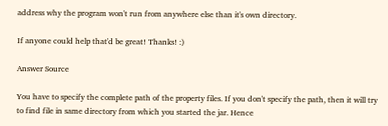address why the program won't run from anywhere else than it's own directory.

If anyone could help that'd be great! Thanks! :)

Answer Source

You have to specify the complete path of the property files. If you don't specify the path, then it will try to find file in same directory from which you started the jar. Hence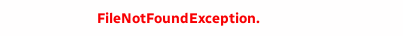FileNotFoundException.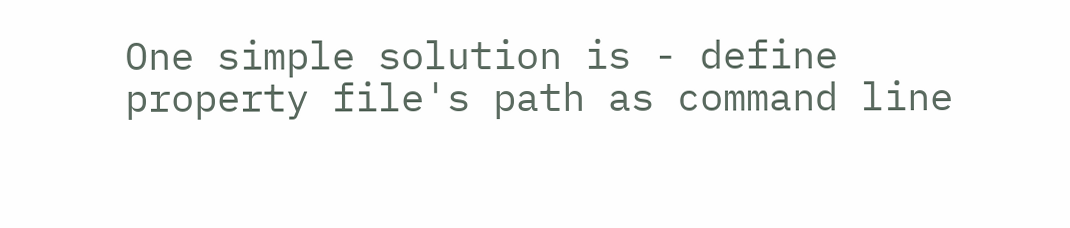One simple solution is - define property file's path as command line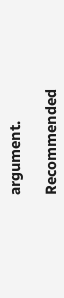argument.

Recommended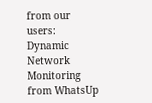from our users: Dynamic Network Monitoring from WhatsUp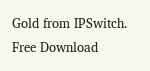Gold from IPSwitch. Free Download